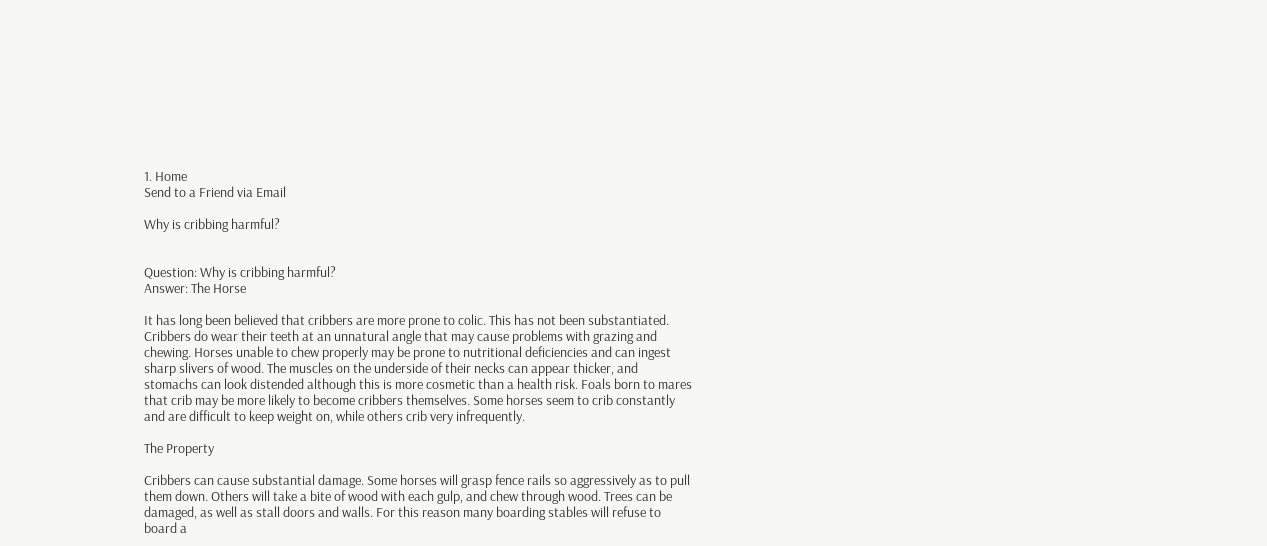1. Home
Send to a Friend via Email

Why is cribbing harmful?


Question: Why is cribbing harmful?
Answer: The Horse

It has long been believed that cribbers are more prone to colic. This has not been substantiated. Cribbers do wear their teeth at an unnatural angle that may cause problems with grazing and chewing. Horses unable to chew properly may be prone to nutritional deficiencies and can ingest sharp slivers of wood. The muscles on the underside of their necks can appear thicker, and stomachs can look distended although this is more cosmetic than a health risk. Foals born to mares that crib may be more likely to become cribbers themselves. Some horses seem to crib constantly and are difficult to keep weight on, while others crib very infrequently.

The Property

Cribbers can cause substantial damage. Some horses will grasp fence rails so aggressively as to pull them down. Others will take a bite of wood with each gulp, and chew through wood. Trees can be damaged, as well as stall doors and walls. For this reason many boarding stables will refuse to board a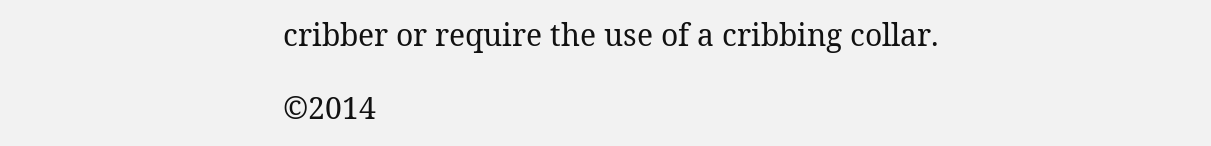cribber or require the use of a cribbing collar.

©2014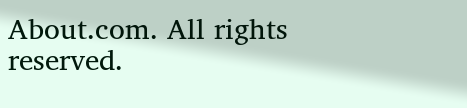About.com. All rights reserved.